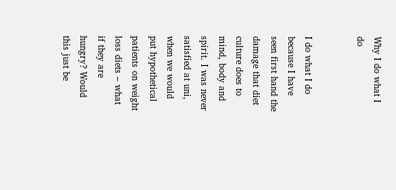Why I do what I do


I do what I do because I have seen first hand the damage that diet culture does to mind, body and spirit. I was never satisfied at uni, when we would put hypothetical patients on weight loss diets – what if they are hungry? Would this just be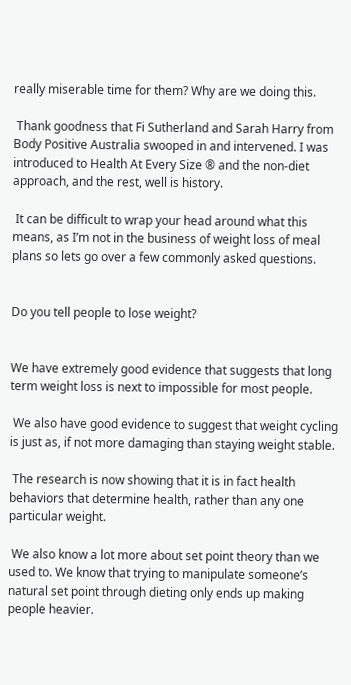really miserable time for them? Why are we doing this.

 Thank goodness that Fi Sutherland and Sarah Harry from Body Positive Australia swooped in and intervened. I was introduced to Health At Every Size ® and the non-diet approach, and the rest, well is history.

 It can be difficult to wrap your head around what this means, as I’m not in the business of weight loss of meal plans so lets go over a few commonly asked questions.


Do you tell people to lose weight?


We have extremely good evidence that suggests that long term weight loss is next to impossible for most people.

 We also have good evidence to suggest that weight cycling is just as, if not more damaging than staying weight stable.

 The research is now showing that it is in fact health behaviors that determine health, rather than any one particular weight.

 We also know a lot more about set point theory than we used to. We know that trying to manipulate someone’s natural set point through dieting only ends up making people heavier.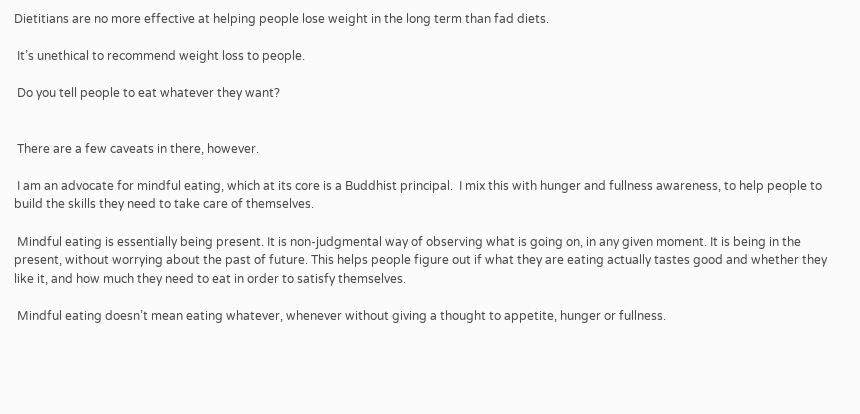Dietitians are no more effective at helping people lose weight in the long term than fad diets.

 It’s unethical to recommend weight loss to people.

 Do you tell people to eat whatever they want?


 There are a few caveats in there, however.

 I am an advocate for mindful eating, which at its core is a Buddhist principal.  I mix this with hunger and fullness awareness, to help people to build the skills they need to take care of themselves.

 Mindful eating is essentially being present. It is non-judgmental way of observing what is going on, in any given moment. It is being in the present, without worrying about the past of future. This helps people figure out if what they are eating actually tastes good and whether they like it, and how much they need to eat in order to satisfy themselves.

 Mindful eating doesn’t mean eating whatever, whenever without giving a thought to appetite, hunger or fullness.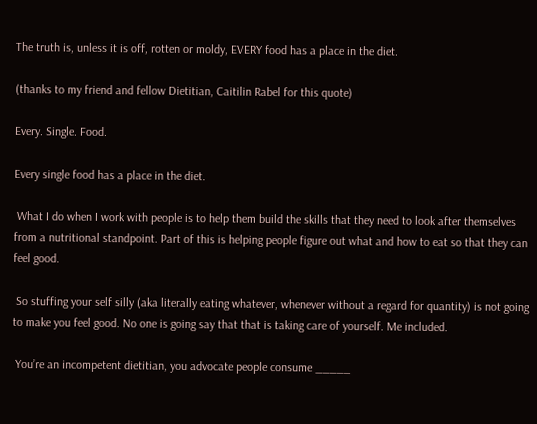The truth is, unless it is off, rotten or moldy, EVERY food has a place in the diet.

(thanks to my friend and fellow Dietitian, Caitilin Rabel for this quote)

Every. Single. Food.

Every single food has a place in the diet.

 What I do when I work with people is to help them build the skills that they need to look after themselves from a nutritional standpoint. Part of this is helping people figure out what and how to eat so that they can feel good.

 So stuffing your self silly (aka literally eating whatever, whenever without a regard for quantity) is not going to make you feel good. No one is going say that that is taking care of yourself. Me included.

 You’re an incompetent dietitian, you advocate people consume _____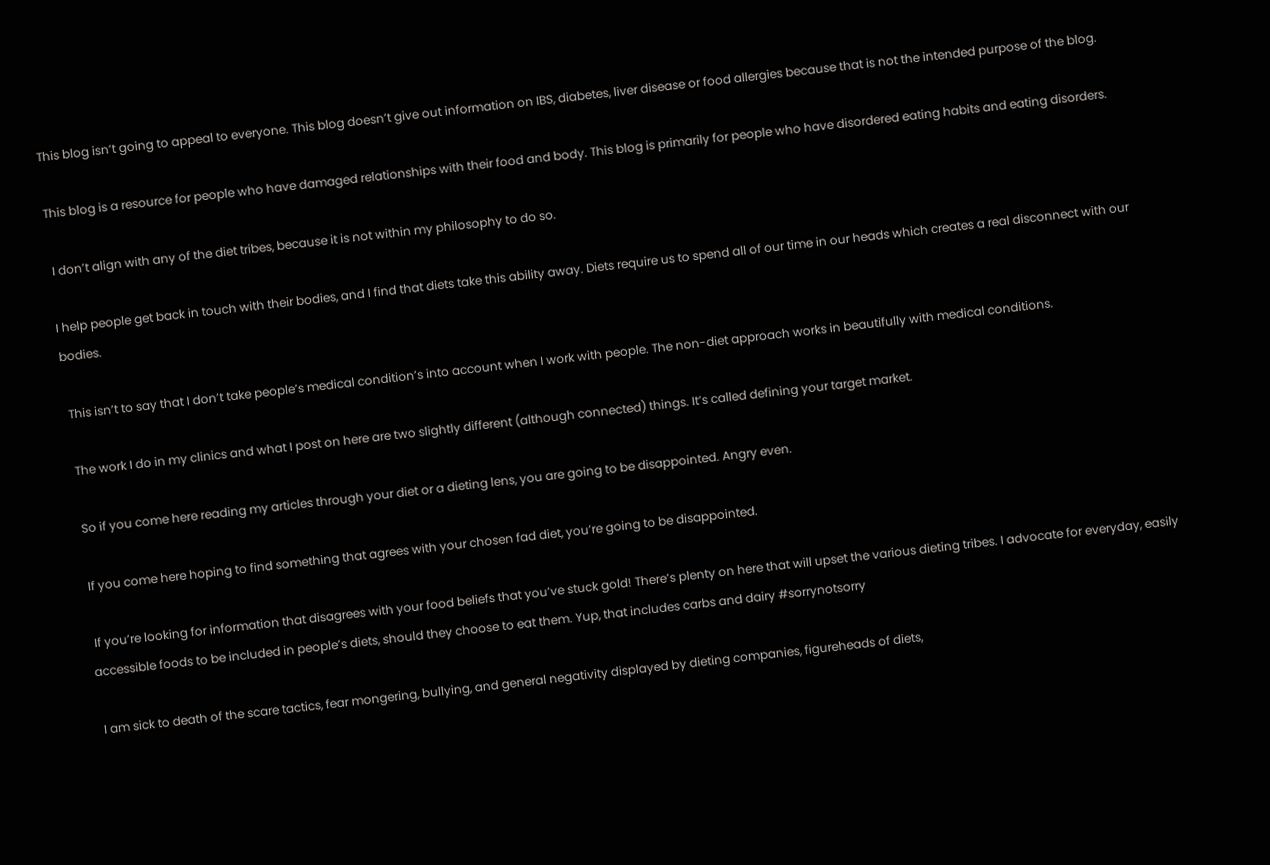This blog isn’t going to appeal to everyone. This blog doesn’t give out information on IBS, diabetes, liver disease or food allergies because that is not the intended purpose of the blog.

This blog is a resource for people who have damaged relationships with their food and body. This blog is primarily for people who have disordered eating habits and eating disorders.

 I don’t align with any of the diet tribes, because it is not within my philosophy to do so.

I help people get back in touch with their bodies, and I find that diets take this ability away. Diets require us to spend all of our time in our heads which creates a real disconnect with our bodies.

 This isn’t to say that I don’t take people’s medical condition’s into account when I work with people. The non-diet approach works in beautifully with medical conditions.

 The work I do in my clinics and what I post on here are two slightly different (although connected) things. It’s called defining your target market.

 So if you come here reading my articles through your diet or a dieting lens, you are going to be disappointed. Angry even.

 If you come here hoping to find something that agrees with your chosen fad diet, you’re going to be disappointed.

 If you’re looking for information that disagrees with your food beliefs that you’ve stuck gold! There’s plenty on here that will upset the various dieting tribes. I advocate for everyday, easily accessible foods to be included in people’s diets, should they choose to eat them. Yup, that includes carbs and dairy #sorrynotsorry

 I am sick to death of the scare tactics, fear mongering, bullying, and general negativity displayed by dieting companies, figureheads of diets,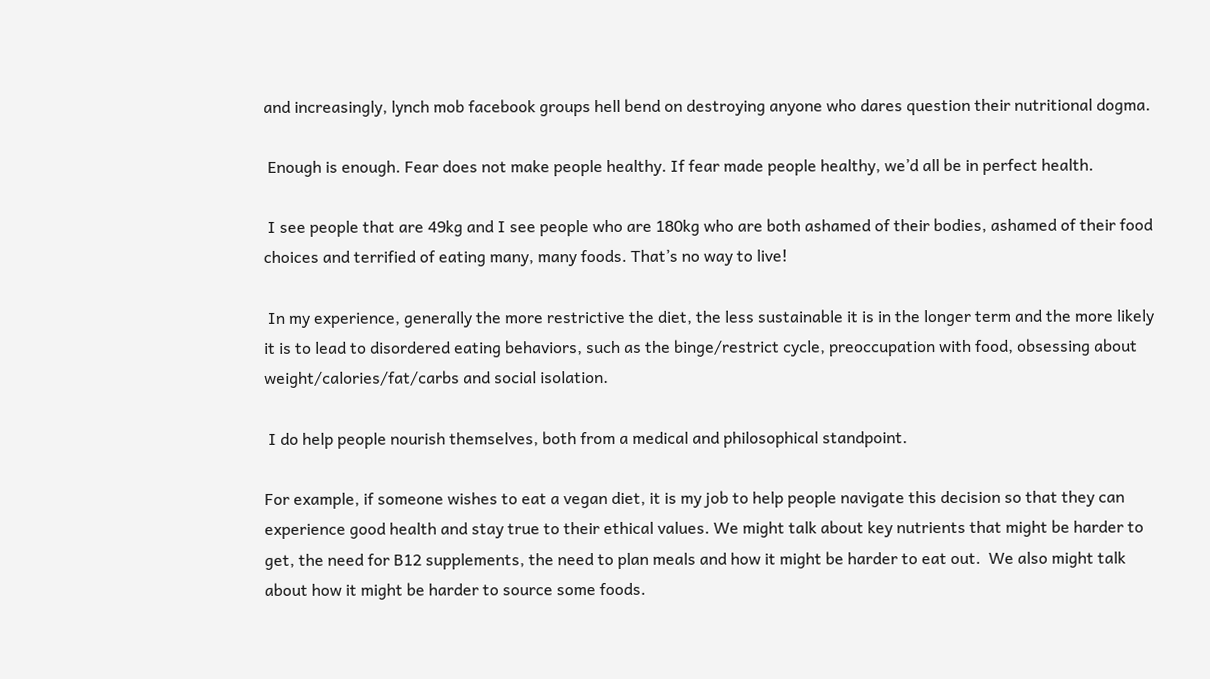and increasingly, lynch mob facebook groups hell bend on destroying anyone who dares question their nutritional dogma.

 Enough is enough. Fear does not make people healthy. If fear made people healthy, we’d all be in perfect health.

 I see people that are 49kg and I see people who are 180kg who are both ashamed of their bodies, ashamed of their food choices and terrified of eating many, many foods. That’s no way to live!

 In my experience, generally the more restrictive the diet, the less sustainable it is in the longer term and the more likely it is to lead to disordered eating behaviors, such as the binge/restrict cycle, preoccupation with food, obsessing about weight/calories/fat/carbs and social isolation.

 I do help people nourish themselves, both from a medical and philosophical standpoint.

For example, if someone wishes to eat a vegan diet, it is my job to help people navigate this decision so that they can experience good health and stay true to their ethical values. We might talk about key nutrients that might be harder to get, the need for B12 supplements, the need to plan meals and how it might be harder to eat out.  We also might talk about how it might be harder to source some foods.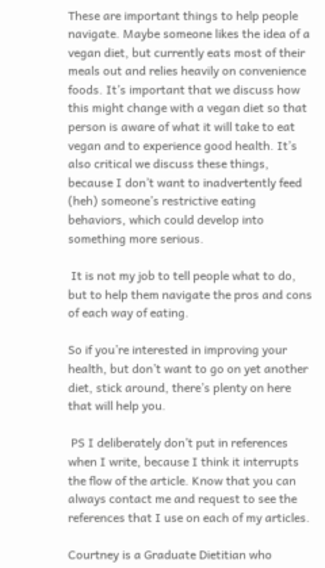These are important things to help people navigate. Maybe someone likes the idea of a vegan diet, but currently eats most of their meals out and relies heavily on convenience foods. It’s important that we discuss how this might change with a vegan diet so that person is aware of what it will take to eat vegan and to experience good health. It’s also critical we discuss these things, because I don’t want to inadvertently feed (heh) someone’s restrictive eating behaviors, which could develop into something more serious.

 It is not my job to tell people what to do, but to help them navigate the pros and cons of each way of eating.

So if you’re interested in improving your health, but don’t want to go on yet another diet, stick around, there’s plenty on here that will help you.

 PS I deliberately don’t put in references when I write, because I think it interrupts the flow of the article. Know that you can always contact me and request to see the references that I use on each of my articles.

Courtney is a Graduate Dietitian who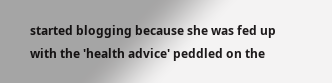started blogging because she was fed up with the 'health advice' peddled on the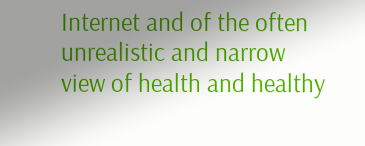Internet and of the often unrealistic and narrow view of health and healthy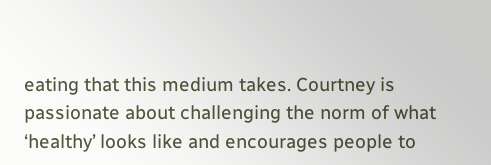eating that this medium takes. Courtney is passionate about challenging the norm of what ‘healthy’ looks like and encourages people to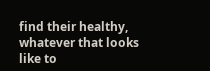find their healthy, whatever that looks like to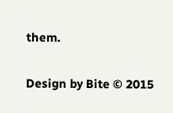them.

Design by Bite © 2015